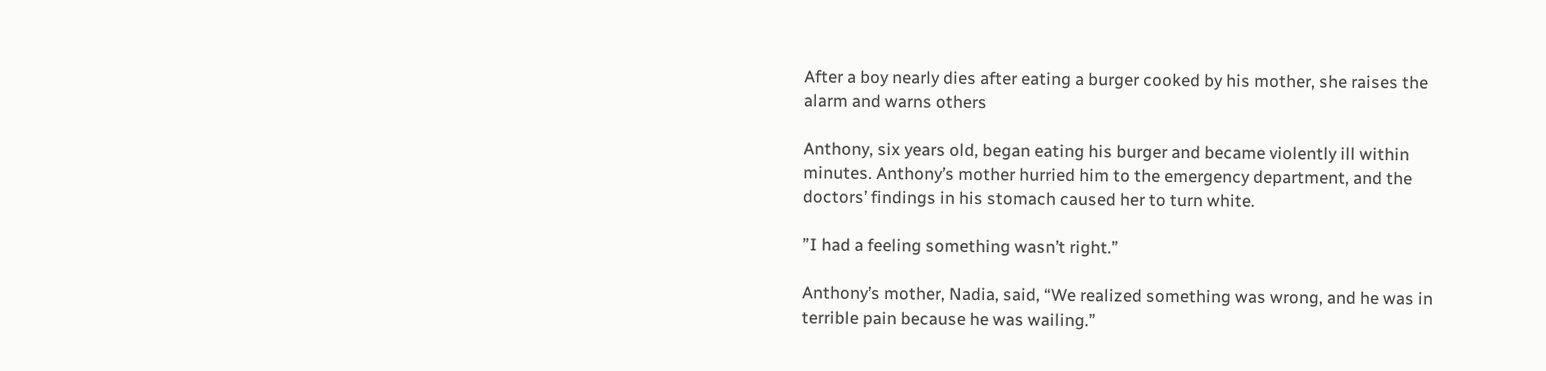After a boy nearly dies after eating a burger cooked by his mother, she raises the alarm and warns others

Anthony, six years old, began eating his burger and became violently ill within minutes. Anthony’s mother hurried him to the emergency department, and the doctors’ findings in his stomach caused her to turn white.

”I had a feeling something wasn’t right.”

Anthony’s mother, Nadia, said, “We realized something was wrong, and he was in terrible pain because he was wailing.”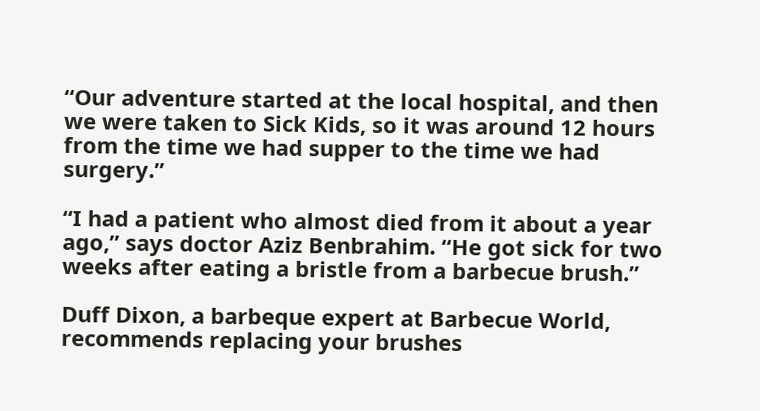“Our adventure started at the local hospital, and then we were taken to Sick Kids, so it was around 12 hours from the time we had supper to the time we had surgery.”

“I had a patient who almost died from it about a year ago,” says doctor Aziz Benbrahim. “He got sick for two weeks after eating a bristle from a barbecue brush.”

Duff Dixon, a barbeque expert at Barbecue World, recommends replacing your brushes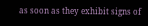as soon as they exhibit signs of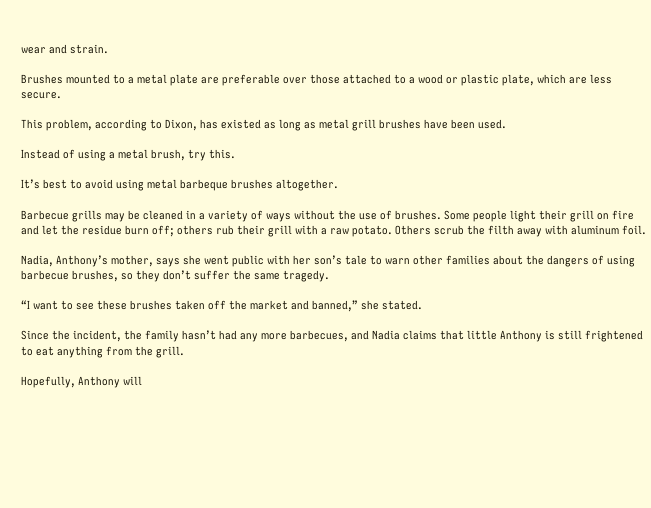wear and strain.

Brushes mounted to a metal plate are preferable over those attached to a wood or plastic plate, which are less secure.

This problem, according to Dixon, has existed as long as metal grill brushes have been used.

Instead of using a metal brush, try this.

It’s best to avoid using metal barbeque brushes altogether.

Barbecue grills may be cleaned in a variety of ways without the use of brushes. Some people light their grill on fire and let the residue burn off; others rub their grill with a raw potato. Others scrub the filth away with aluminum foil.

Nadia, Anthony’s mother, says she went public with her son’s tale to warn other families about the dangers of using barbecue brushes, so they don’t suffer the same tragedy.

“I want to see these brushes taken off the market and banned,” she stated.

Since the incident, the family hasn’t had any more barbecues, and Nadia claims that little Anthony is still frightened to eat anything from the grill.

Hopefully, Anthony will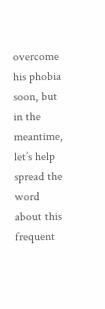overcome his phobia soon, but in the meantime, let’s help spread the word about this frequent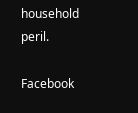household peril.

Facebook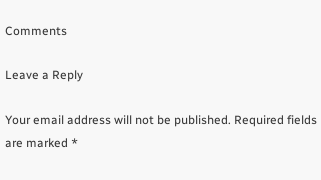Comments

Leave a Reply

Your email address will not be published. Required fields are marked *